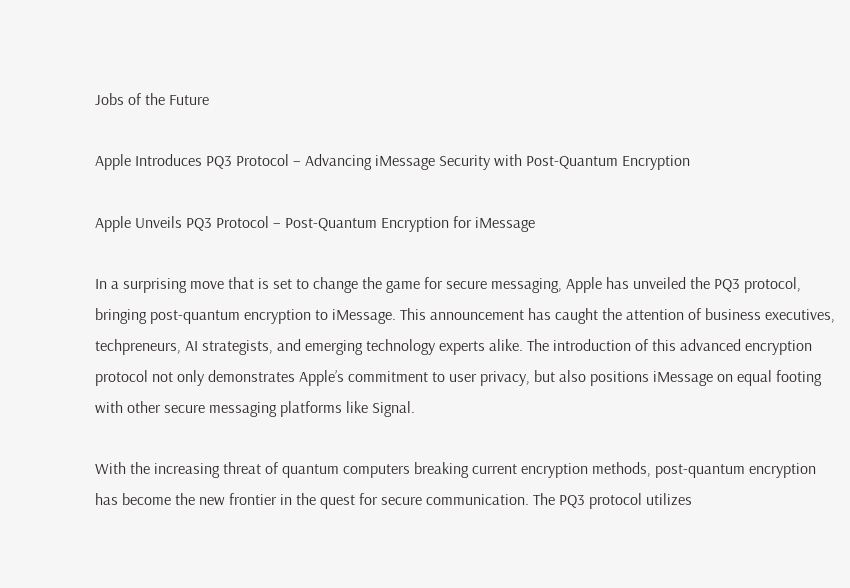Jobs of the Future

Apple Introduces PQ3 Protocol – Advancing iMessage Security with Post-Quantum Encryption

Apple Unveils PQ3 Protocol – Post-Quantum Encryption for iMessage

In a surprising move that is set to change the game for secure messaging, Apple has unveiled the PQ3 protocol, bringing post-quantum encryption to iMessage. This announcement has caught the attention of business executives, techpreneurs, AI strategists, and emerging technology experts alike. The introduction of this advanced encryption protocol not only demonstrates Apple’s commitment to user privacy, but also positions iMessage on equal footing with other secure messaging platforms like Signal.

With the increasing threat of quantum computers breaking current encryption methods, post-quantum encryption has become the new frontier in the quest for secure communication. The PQ3 protocol utilizes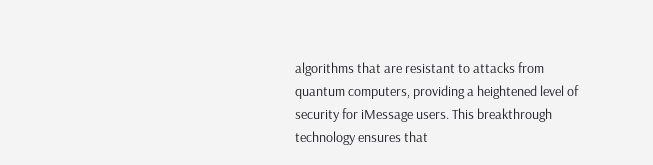algorithms that are resistant to attacks from quantum computers, providing a heightened level of security for iMessage users. This breakthrough technology ensures that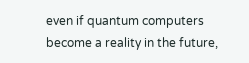even if quantum computers become a reality in the future,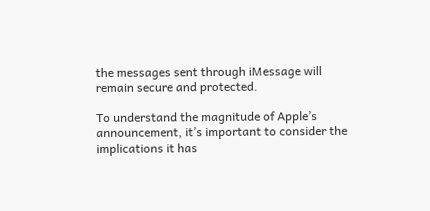the messages sent through iMessage will remain secure and protected.

To understand the magnitude of Apple’s announcement, it’s important to consider the implications it has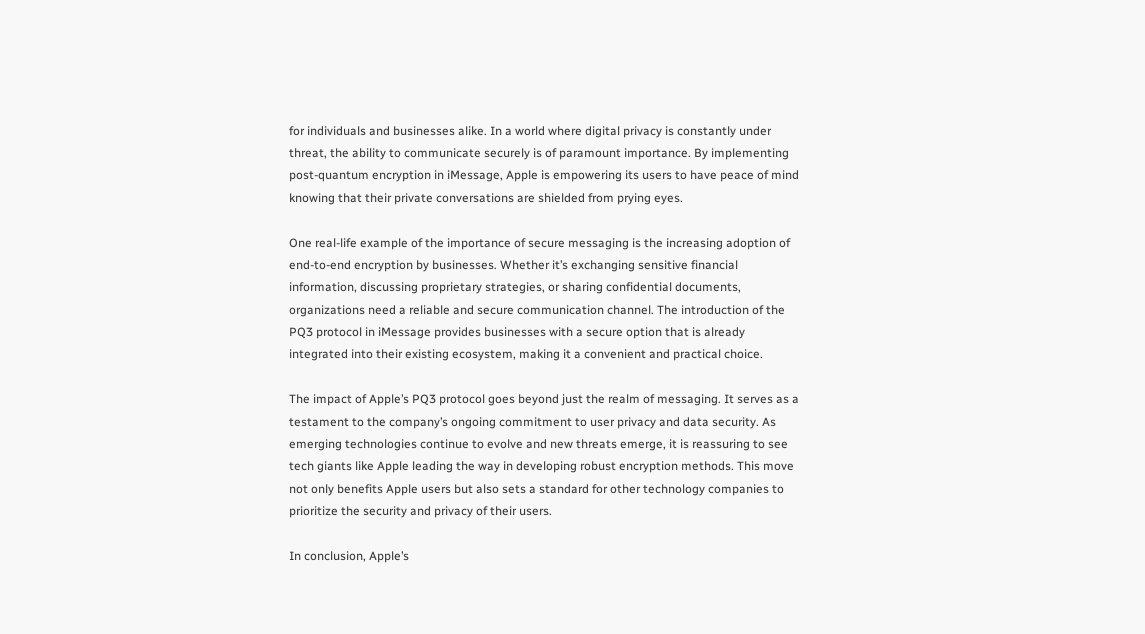for individuals and businesses alike. In a world where digital privacy is constantly under threat, the ability to communicate securely is of paramount importance. By implementing post-quantum encryption in iMessage, Apple is empowering its users to have peace of mind knowing that their private conversations are shielded from prying eyes.

One real-life example of the importance of secure messaging is the increasing adoption of end-to-end encryption by businesses. Whether it’s exchanging sensitive financial information, discussing proprietary strategies, or sharing confidential documents, organizations need a reliable and secure communication channel. The introduction of the PQ3 protocol in iMessage provides businesses with a secure option that is already integrated into their existing ecosystem, making it a convenient and practical choice.

The impact of Apple’s PQ3 protocol goes beyond just the realm of messaging. It serves as a testament to the company’s ongoing commitment to user privacy and data security. As emerging technologies continue to evolve and new threats emerge, it is reassuring to see tech giants like Apple leading the way in developing robust encryption methods. This move not only benefits Apple users but also sets a standard for other technology companies to prioritize the security and privacy of their users.

In conclusion, Apple’s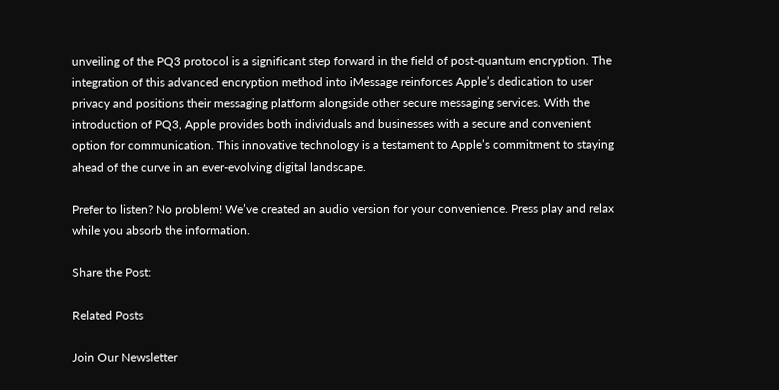unveiling of the PQ3 protocol is a significant step forward in the field of post-quantum encryption. The integration of this advanced encryption method into iMessage reinforces Apple’s dedication to user privacy and positions their messaging platform alongside other secure messaging services. With the introduction of PQ3, Apple provides both individuals and businesses with a secure and convenient option for communication. This innovative technology is a testament to Apple’s commitment to staying ahead of the curve in an ever-evolving digital landscape.

Prefer to listen? No problem! We’ve created an audio version for your convenience. Press play and relax while you absorb the information.

Share the Post:

Related Posts

Join Our Newsletter